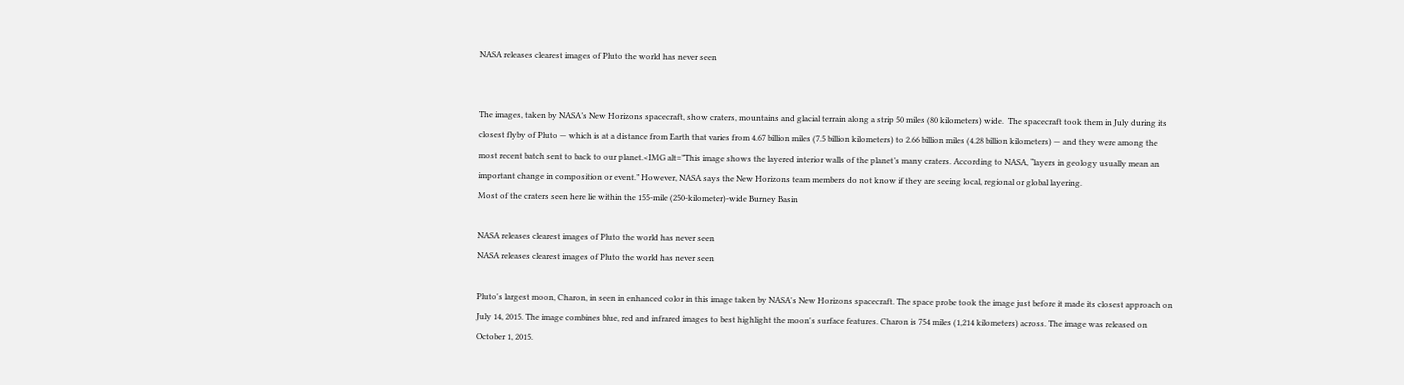NASA releases clearest images of Pluto the world has never seen


The images, taken by NASA’s New Horizons spacecraft, show craters, mountains and glacial terrain along a strip 50 miles (80 kilometers) wide.  The spacecraft took them in July during its closest flyby of Pluto — which is at a distance from Earth that varies from 4.67 billion miles (7.5 billion kilometers) to 2.66 billion miles (4.28 billion kilometers) — and they were among the most recent batch sent to back to our planet.<IMG alt=”This image shows the layered interior walls of the planet’s many craters. According to NASA, “layers in geology usually mean an important change in composition or event.” However, NASA says the New Horizons team members do not know if they are seeing local, regional or global layering.
Most of the craters seen here lie within the 155-mile (250-kilometer)-wide Burney Basin

NASA releases clearest images of Pluto the world has never seen
NASA releases clearest images of Pluto the world has never seen

Pluto's largest moon, Charon, in seen in enhanced color in this image taken by NASA's New Horizons spacecraft. The space probe took the image just before it made its closest approach on July 14, 2015. The image combines blue, red and infrared images to best highlight the moon's surface features. Charon is 754 miles (1,214 kilometers) across. The image was released on October 1, 2015.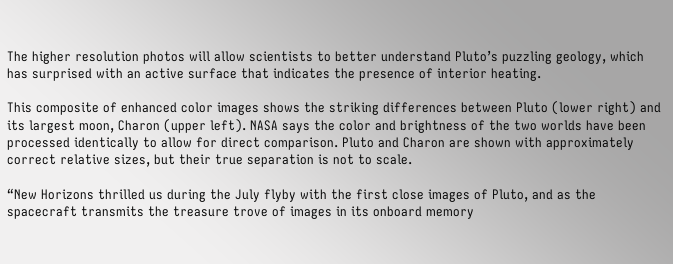The higher resolution photos will allow scientists to better understand Pluto’s puzzling geology, which has surprised with an active surface that indicates the presence of interior heating.

This composite of enhanced color images shows the striking differences between Pluto (lower right) and its largest moon, Charon (upper left). NASA says the color and brightness of the two worlds have been processed identically to allow for direct comparison. Pluto and Charon are shown with approximately correct relative sizes, but their true separation is not to scale.

“New Horizons thrilled us during the July flyby with the first close images of Pluto, and as the spacecraft transmits the treasure trove of images in its onboard memory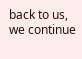back to us, we continue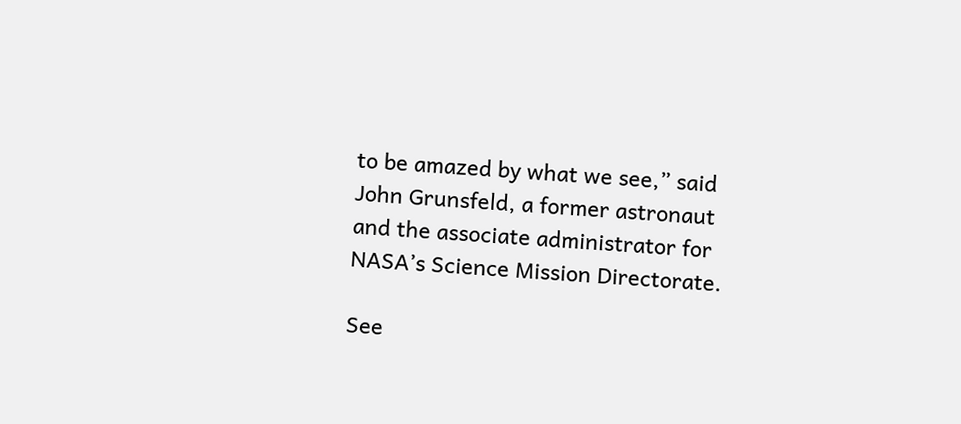to be amazed by what we see,” said John Grunsfeld, a former astronaut and the associate administrator for NASA’s Science Mission Directorate.

See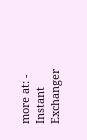more at: - Instant Exchanger